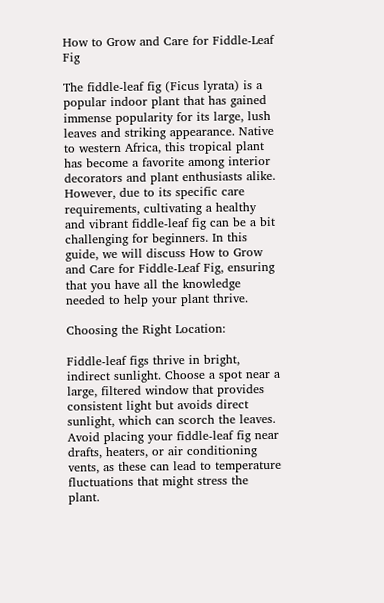How to Grow and Care for Fiddle-Leaf Fig

The fiddle-leaf fig (Ficus lyrata) is a popular indoor plant that has gained immense popularity for its large, lush leaves and striking appearance. Native to western Africa, this tropical plant has become a favorite among interior decorators and plant enthusiasts alike. However, due to its specific care requirements, cultivating a healthy and vibrant fiddle-leaf fig can be a bit challenging for beginners. In this guide, we will discuss How to Grow and Care for Fiddle-Leaf Fig, ensuring that you have all the knowledge needed to help your plant thrive.

Choosing the Right Location:

Fiddle-leaf figs thrive in bright, indirect sunlight. Choose a spot near a large, filtered window that provides consistent light but avoids direct sunlight, which can scorch the leaves. Avoid placing your fiddle-leaf fig near drafts, heaters, or air conditioning vents, as these can lead to temperature fluctuations that might stress the plant.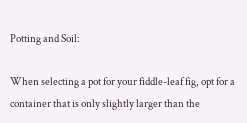Potting and Soil:

When selecting a pot for your fiddle-leaf fig, opt for a container that is only slightly larger than the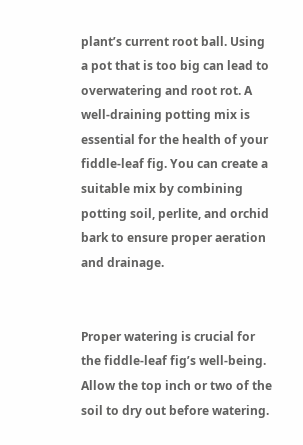plant’s current root ball. Using a pot that is too big can lead to overwatering and root rot. A well-draining potting mix is essential for the health of your fiddle-leaf fig. You can create a suitable mix by combining potting soil, perlite, and orchid bark to ensure proper aeration and drainage.


Proper watering is crucial for the fiddle-leaf fig’s well-being. Allow the top inch or two of the soil to dry out before watering.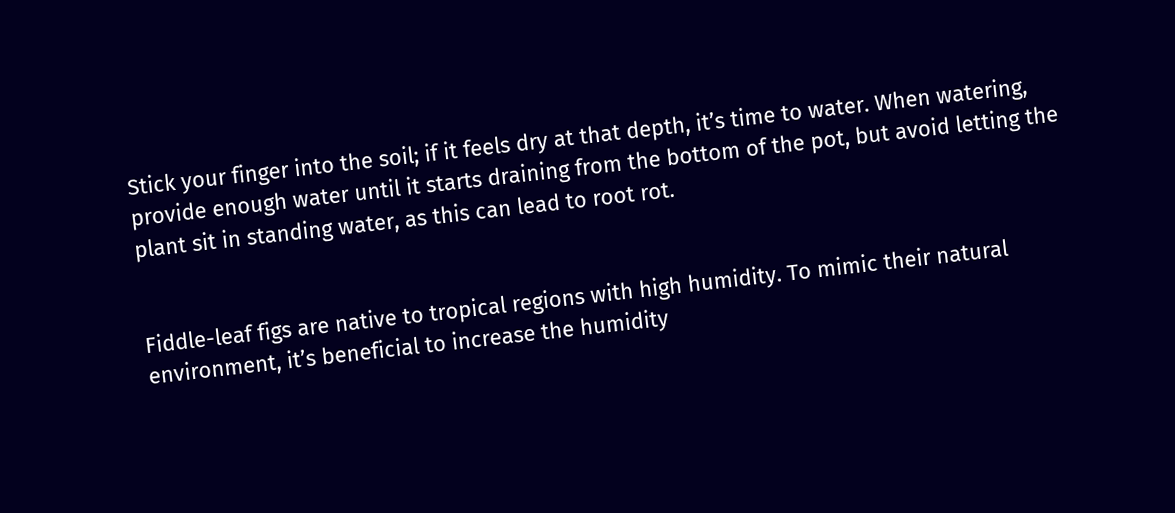Stick your finger into the soil; if it feels dry at that depth, it’s time to water. When watering, provide enough water until it starts draining from the bottom of the pot, but avoid letting the plant sit in standing water, as this can lead to root rot.


Fiddle-leaf figs are native to tropical regions with high humidity. To mimic their natural environment, it’s beneficial to increase the humidity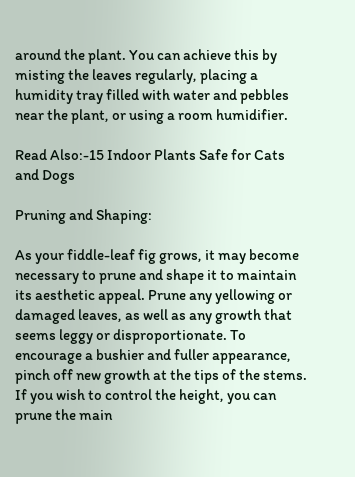around the plant. You can achieve this by misting the leaves regularly, placing a humidity tray filled with water and pebbles near the plant, or using a room humidifier.

Read Also:-15 Indoor Plants Safe for Cats and Dogs

Pruning and Shaping:

As your fiddle-leaf fig grows, it may become necessary to prune and shape it to maintain its aesthetic appeal. Prune any yellowing or damaged leaves, as well as any growth that seems leggy or disproportionate. To encourage a bushier and fuller appearance, pinch off new growth at the tips of the stems. If you wish to control the height, you can prune the main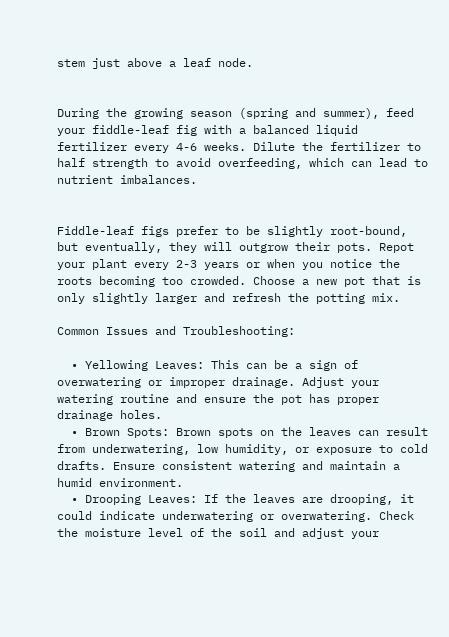stem just above a leaf node.


During the growing season (spring and summer), feed your fiddle-leaf fig with a balanced liquid fertilizer every 4-6 weeks. Dilute the fertilizer to half strength to avoid overfeeding, which can lead to nutrient imbalances.


Fiddle-leaf figs prefer to be slightly root-bound, but eventually, they will outgrow their pots. Repot your plant every 2-3 years or when you notice the roots becoming too crowded. Choose a new pot that is only slightly larger and refresh the potting mix.

Common Issues and Troubleshooting:

  • Yellowing Leaves: This can be a sign of overwatering or improper drainage. Adjust your watering routine and ensure the pot has proper drainage holes.
  • Brown Spots: Brown spots on the leaves can result from underwatering, low humidity, or exposure to cold drafts. Ensure consistent watering and maintain a humid environment.
  • Drooping Leaves: If the leaves are drooping, it could indicate underwatering or overwatering. Check the moisture level of the soil and adjust your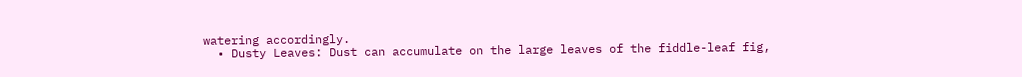watering accordingly.
  • Dusty Leaves: Dust can accumulate on the large leaves of the fiddle-leaf fig,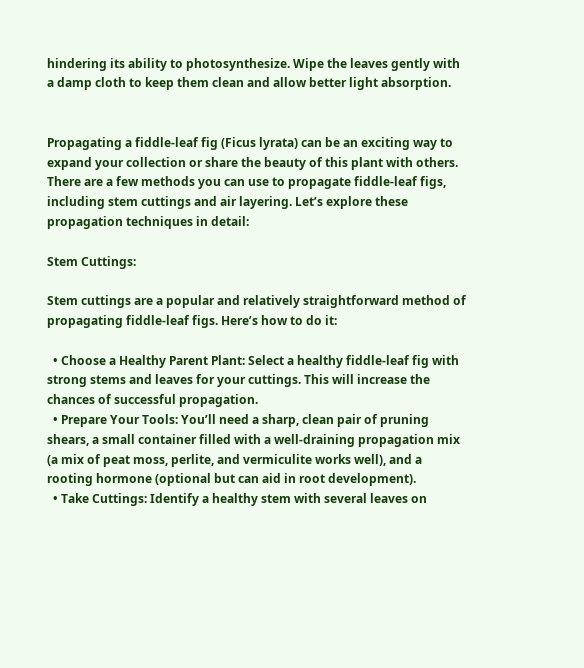hindering its ability to photosynthesize. Wipe the leaves gently with a damp cloth to keep them clean and allow better light absorption.


Propagating a fiddle-leaf fig (Ficus lyrata) can be an exciting way to expand your collection or share the beauty of this plant with others. There are a few methods you can use to propagate fiddle-leaf figs, including stem cuttings and air layering. Let’s explore these propagation techniques in detail:

Stem Cuttings:

Stem cuttings are a popular and relatively straightforward method of propagating fiddle-leaf figs. Here’s how to do it:

  • Choose a Healthy Parent Plant: Select a healthy fiddle-leaf fig with strong stems and leaves for your cuttings. This will increase the chances of successful propagation.
  • Prepare Your Tools: You’ll need a sharp, clean pair of pruning shears, a small container filled with a well-draining propagation mix (a mix of peat moss, perlite, and vermiculite works well), and a rooting hormone (optional but can aid in root development).
  • Take Cuttings: Identify a healthy stem with several leaves on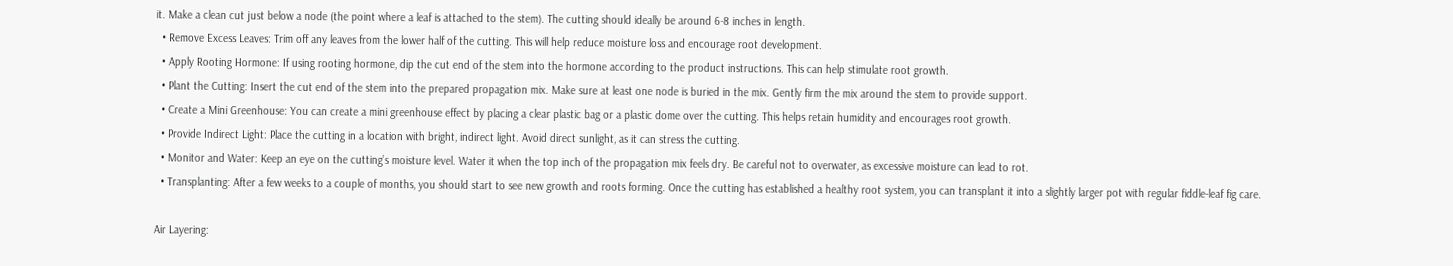it. Make a clean cut just below a node (the point where a leaf is attached to the stem). The cutting should ideally be around 6-8 inches in length.
  • Remove Excess Leaves: Trim off any leaves from the lower half of the cutting. This will help reduce moisture loss and encourage root development.
  • Apply Rooting Hormone: If using rooting hormone, dip the cut end of the stem into the hormone according to the product instructions. This can help stimulate root growth.
  • Plant the Cutting: Insert the cut end of the stem into the prepared propagation mix. Make sure at least one node is buried in the mix. Gently firm the mix around the stem to provide support.
  • Create a Mini Greenhouse: You can create a mini greenhouse effect by placing a clear plastic bag or a plastic dome over the cutting. This helps retain humidity and encourages root growth.
  • Provide Indirect Light: Place the cutting in a location with bright, indirect light. Avoid direct sunlight, as it can stress the cutting.
  • Monitor and Water: Keep an eye on the cutting’s moisture level. Water it when the top inch of the propagation mix feels dry. Be careful not to overwater, as excessive moisture can lead to rot.
  • Transplanting: After a few weeks to a couple of months, you should start to see new growth and roots forming. Once the cutting has established a healthy root system, you can transplant it into a slightly larger pot with regular fiddle-leaf fig care.

Air Layering: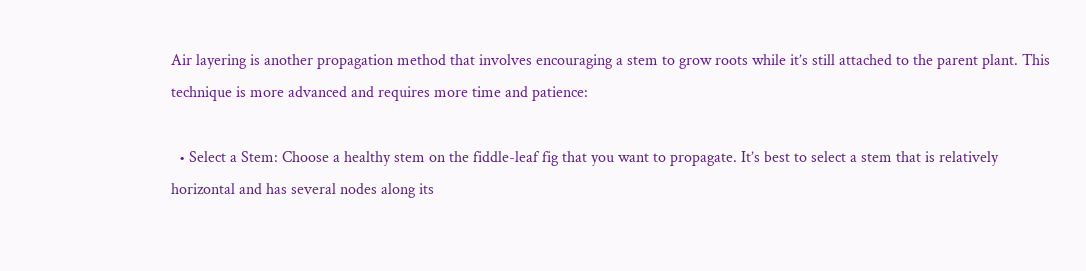Air layering is another propagation method that involves encouraging a stem to grow roots while it’s still attached to the parent plant. This technique is more advanced and requires more time and patience:

  • Select a Stem: Choose a healthy stem on the fiddle-leaf fig that you want to propagate. It’s best to select a stem that is relatively horizontal and has several nodes along its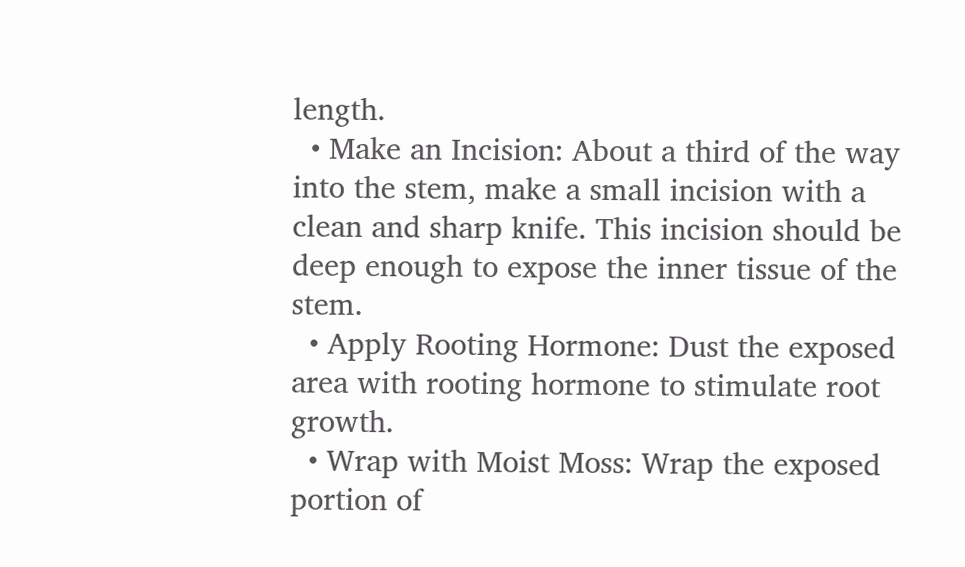length.
  • Make an Incision: About a third of the way into the stem, make a small incision with a clean and sharp knife. This incision should be deep enough to expose the inner tissue of the stem.
  • Apply Rooting Hormone: Dust the exposed area with rooting hormone to stimulate root growth.
  • Wrap with Moist Moss: Wrap the exposed portion of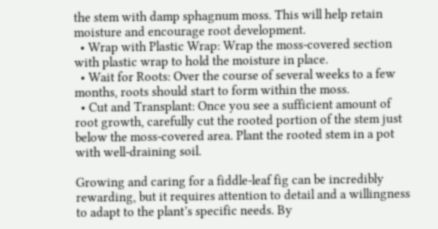the stem with damp sphagnum moss. This will help retain moisture and encourage root development.
  • Wrap with Plastic Wrap: Wrap the moss-covered section with plastic wrap to hold the moisture in place.
  • Wait for Roots: Over the course of several weeks to a few months, roots should start to form within the moss.
  • Cut and Transplant: Once you see a sufficient amount of root growth, carefully cut the rooted portion of the stem just below the moss-covered area. Plant the rooted stem in a pot with well-draining soil.

Growing and caring for a fiddle-leaf fig can be incredibly rewarding, but it requires attention to detail and a willingness to adapt to the plant’s specific needs. By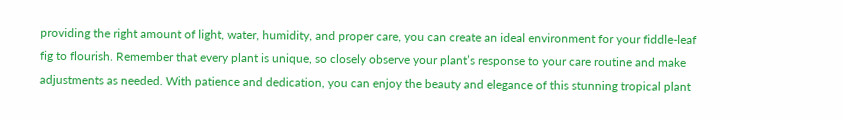providing the right amount of light, water, humidity, and proper care, you can create an ideal environment for your fiddle-leaf fig to flourish. Remember that every plant is unique, so closely observe your plant’s response to your care routine and make adjustments as needed. With patience and dedication, you can enjoy the beauty and elegance of this stunning tropical plant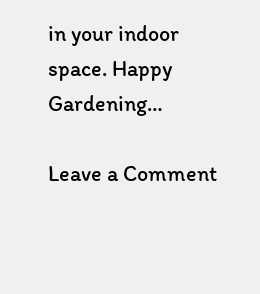in your indoor space. Happy Gardening…

Leave a Comment